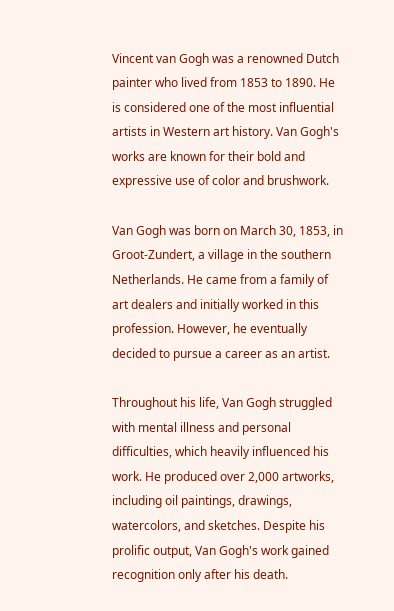Vincent van Gogh was a renowned Dutch painter who lived from 1853 to 1890. He is considered one of the most influential artists in Western art history. Van Gogh's works are known for their bold and expressive use of color and brushwork.

Van Gogh was born on March 30, 1853, in Groot-Zundert, a village in the southern Netherlands. He came from a family of art dealers and initially worked in this profession. However, he eventually decided to pursue a career as an artist.

Throughout his life, Van Gogh struggled with mental illness and personal difficulties, which heavily influenced his work. He produced over 2,000 artworks, including oil paintings, drawings, watercolors, and sketches. Despite his prolific output, Van Gogh's work gained recognition only after his death.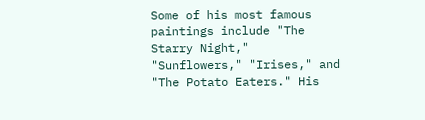Some of his most famous paintings include "The Starry Night," "Sunflowers," "Irises," and "The Potato Eaters." His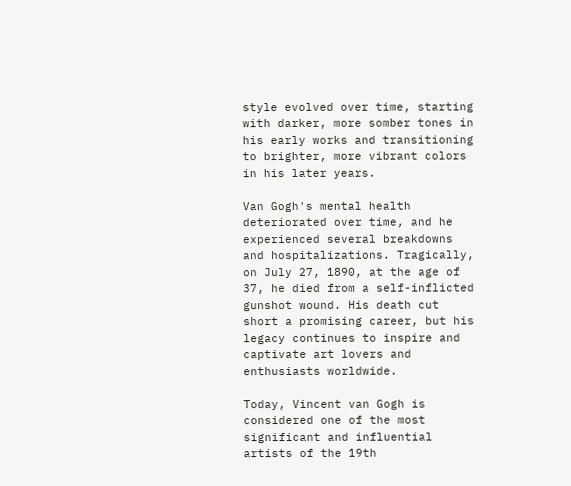style evolved over time, starting with darker, more somber tones in his early works and transitioning to brighter, more vibrant colors in his later years.

Van Gogh's mental health deteriorated over time, and he experienced several breakdowns and hospitalizations. Tragically, on July 27, 1890, at the age of 37, he died from a self-inflicted gunshot wound. His death cut short a promising career, but his legacy continues to inspire and captivate art lovers and enthusiasts worldwide.

Today, Vincent van Gogh is considered one of the most significant and influential artists of the 19th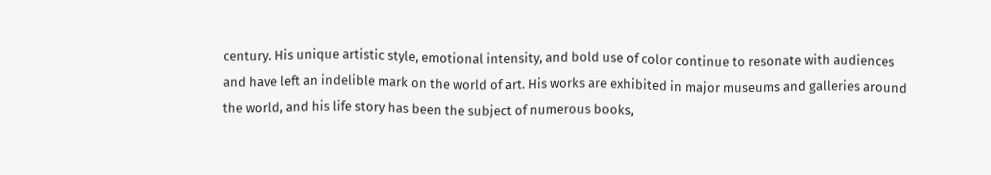century. His unique artistic style, emotional intensity, and bold use of color continue to resonate with audiences and have left an indelible mark on the world of art. His works are exhibited in major museums and galleries around the world, and his life story has been the subject of numerous books,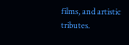films, and artistic tributes.